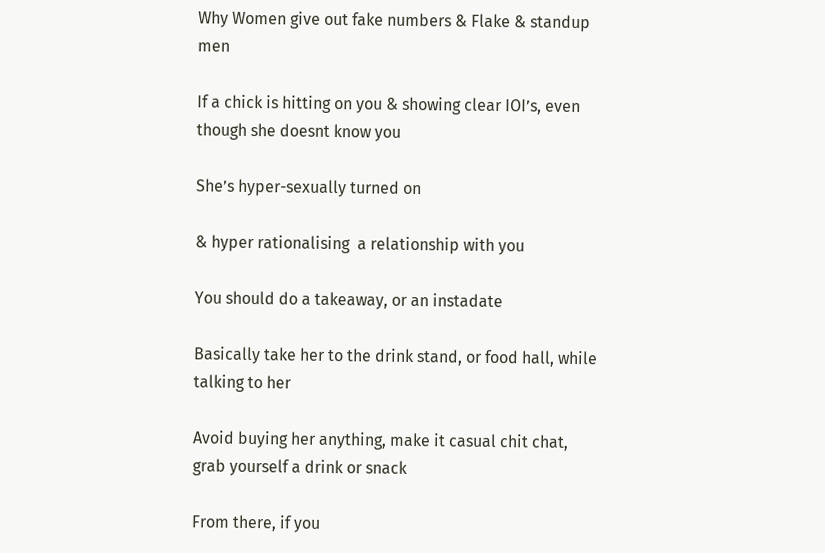Why Women give out fake numbers & Flake & standup men

If a chick is hitting on you & showing clear IOI’s, even though she doesnt know you

She’s hyper-sexually turned on

& hyper rationalising  a relationship with you

You should do a takeaway, or an instadate

Basically take her to the drink stand, or food hall, while talking to her

Avoid buying her anything, make it casual chit chat, grab yourself a drink or snack

From there, if you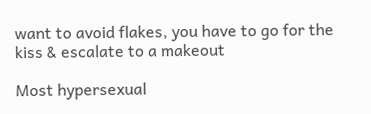want to avoid flakes, you have to go for the kiss & escalate to a makeout

Most hypersexual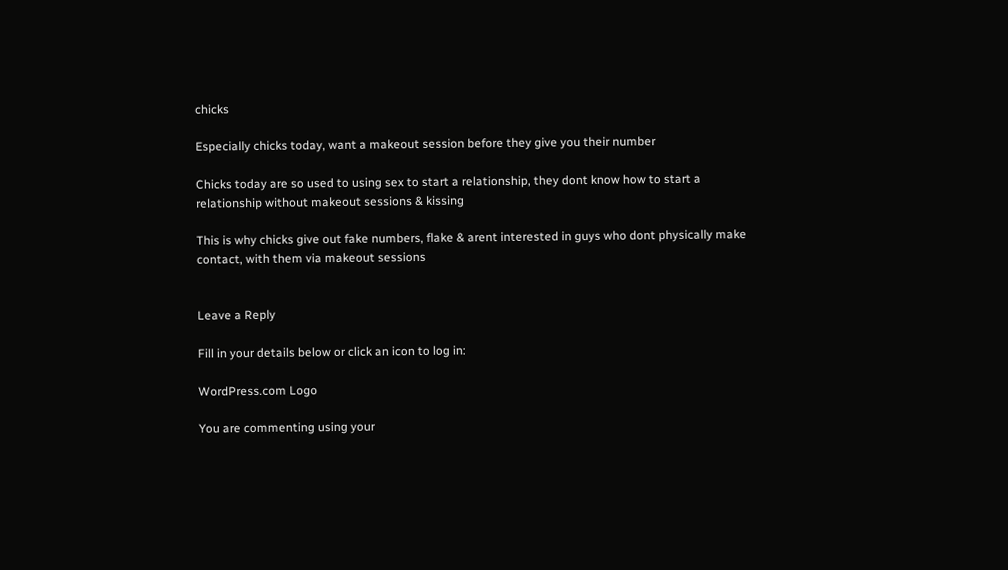chicks

Especially chicks today, want a makeout session before they give you their number

Chicks today are so used to using sex to start a relationship, they dont know how to start a relationship without makeout sessions & kissing

This is why chicks give out fake numbers, flake & arent interested in guys who dont physically make contact, with them via makeout sessions


Leave a Reply

Fill in your details below or click an icon to log in:

WordPress.com Logo

You are commenting using your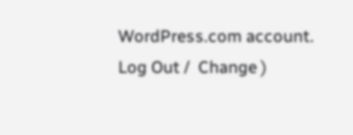WordPress.com account. Log Out /  Change )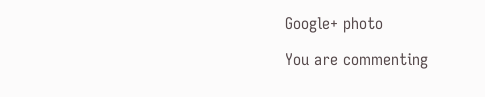Google+ photo

You are commenting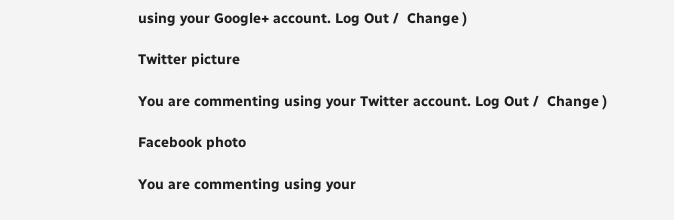using your Google+ account. Log Out /  Change )

Twitter picture

You are commenting using your Twitter account. Log Out /  Change )

Facebook photo

You are commenting using your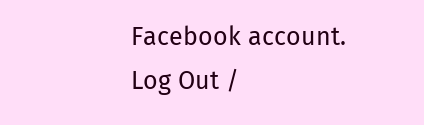Facebook account. Log Out /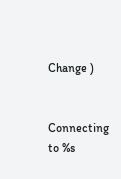Change )


Connecting to %s